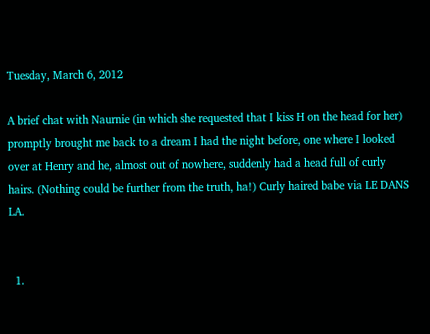Tuesday, March 6, 2012

A brief chat with Naurnie (in which she requested that I kiss H on the head for her) promptly brought me back to a dream I had the night before, one where I looked over at Henry and he, almost out of nowhere, suddenly had a head full of curly hairs. (Nothing could be further from the truth, ha!) Curly haired babe via LE DANS LA.


  1.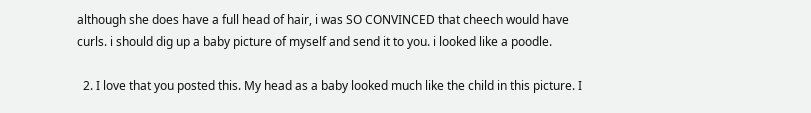although she does have a full head of hair, i was SO CONVINCED that cheech would have curls. i should dig up a baby picture of myself and send it to you. i looked like a poodle.

  2. I love that you posted this. My head as a baby looked much like the child in this picture. I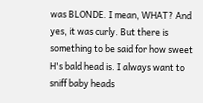was BLONDE. I mean, WHAT? And yes, it was curly. But there is something to be said for how sweet H's bald head is. I always want to sniff baby heads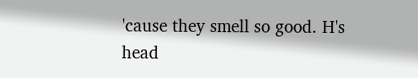'cause they smell so good. H's head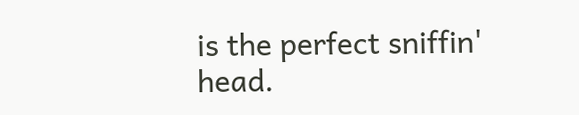is the perfect sniffin' head.